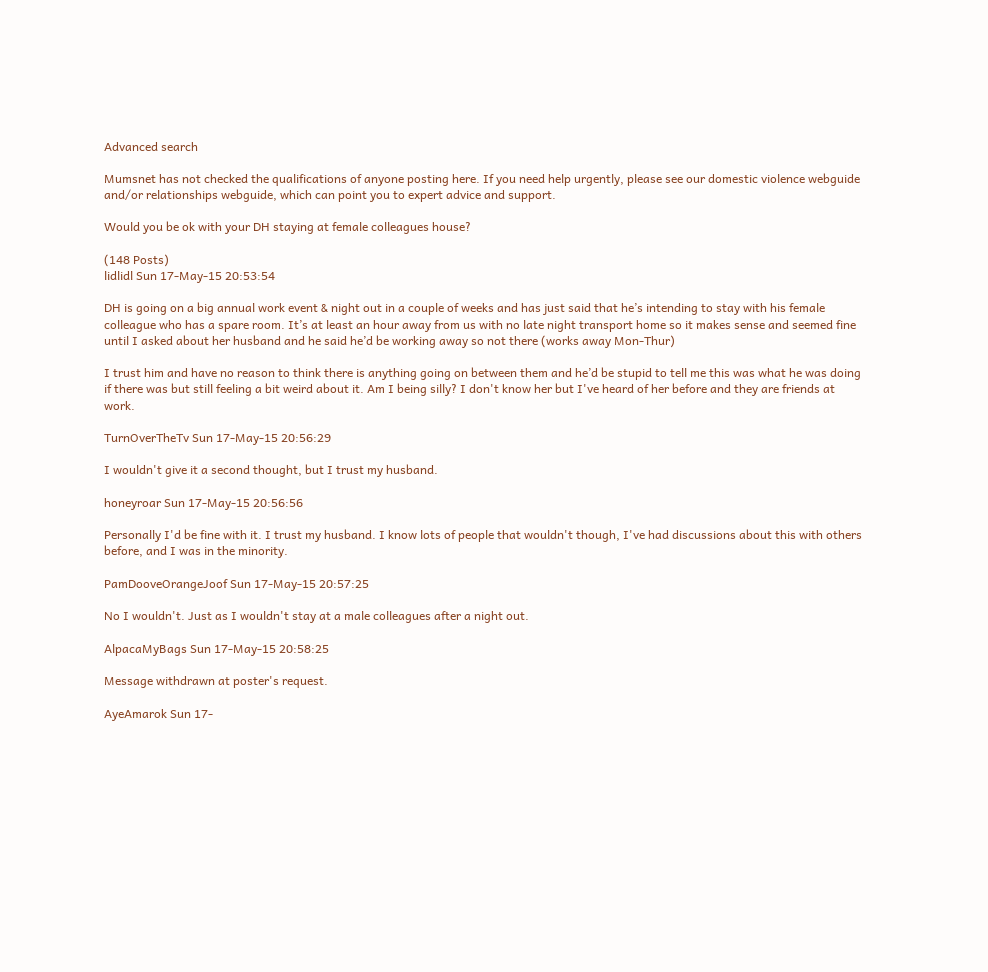Advanced search

Mumsnet has not checked the qualifications of anyone posting here. If you need help urgently, please see our domestic violence webguide and/or relationships webguide, which can point you to expert advice and support.

Would you be ok with your DH staying at female colleagues house?

(148 Posts)
lidlidl Sun 17-May-15 20:53:54

DH is going on a big annual work event & night out in a couple of weeks and has just said that he’s intending to stay with his female colleague who has a spare room. It’s at least an hour away from us with no late night transport home so it makes sense and seemed fine until I asked about her husband and he said he’d be working away so not there (works away Mon-Thur)

I trust him and have no reason to think there is anything going on between them and he’d be stupid to tell me this was what he was doing if there was but still feeling a bit weird about it. Am I being silly? I don't know her but I've heard of her before and they are friends at work.

TurnOverTheTv Sun 17-May-15 20:56:29

I wouldn't give it a second thought, but I trust my husband.

honeyroar Sun 17-May-15 20:56:56

Personally I'd be fine with it. I trust my husband. I know lots of people that wouldn't though, I've had discussions about this with others before, and I was in the minority.

PamDooveOrangeJoof Sun 17-May-15 20:57:25

No I wouldn't. Just as I wouldn't stay at a male colleagues after a night out.

AlpacaMyBags Sun 17-May-15 20:58:25

Message withdrawn at poster's request.

AyeAmarok Sun 17-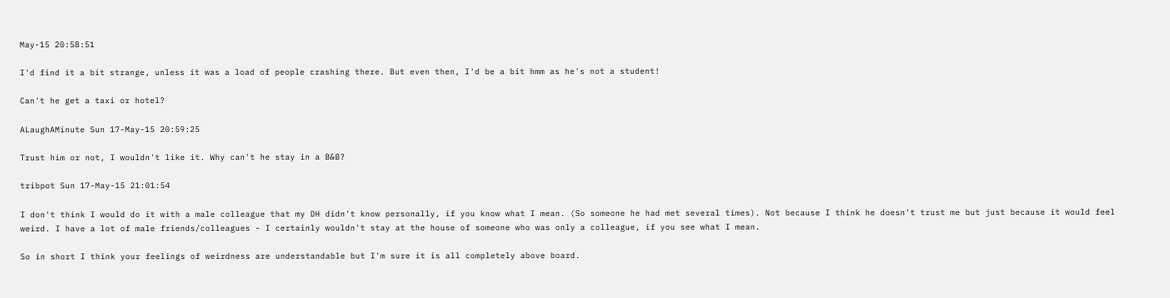May-15 20:58:51

I'd find it a bit strange, unless it was a load of people crashing there. But even then, I'd be a bit hmm as he's not a student!

Can't he get a taxi or hotel?

ALaughAMinute Sun 17-May-15 20:59:25

Trust him or not, I wouldn't like it. Why can't he stay in a B&B?

tribpot Sun 17-May-15 21:01:54

I don't think I would do it with a male colleague that my DH didn't know personally, if you know what I mean. (So someone he had met several times). Not because I think he doesn't trust me but just because it would feel weird. I have a lot of male friends/colleagues - I certainly wouldn't stay at the house of someone who was only a colleague, if you see what I mean.

So in short I think your feelings of weirdness are understandable but I'm sure it is all completely above board.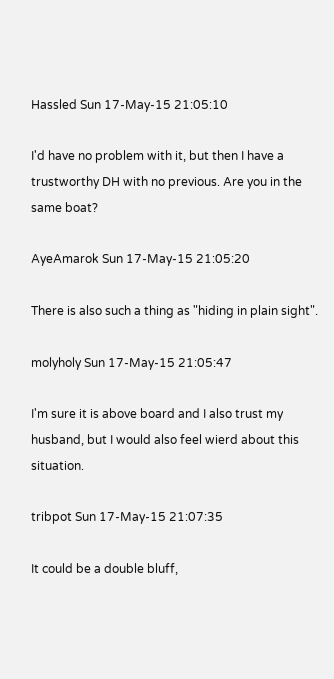Hassled Sun 17-May-15 21:05:10

I'd have no problem with it, but then I have a trustworthy DH with no previous. Are you in the same boat?

AyeAmarok Sun 17-May-15 21:05:20

There is also such a thing as "hiding in plain sight".

molyholy Sun 17-May-15 21:05:47

I'm sure it is above board and I also trust my husband, but I would also feel wierd about this situation.

tribpot Sun 17-May-15 21:07:35

It could be a double bluff,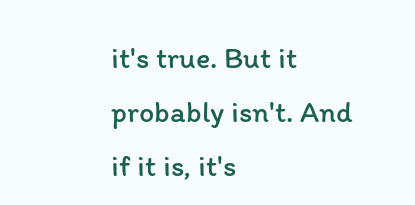it's true. But it probably isn't. And if it is, it's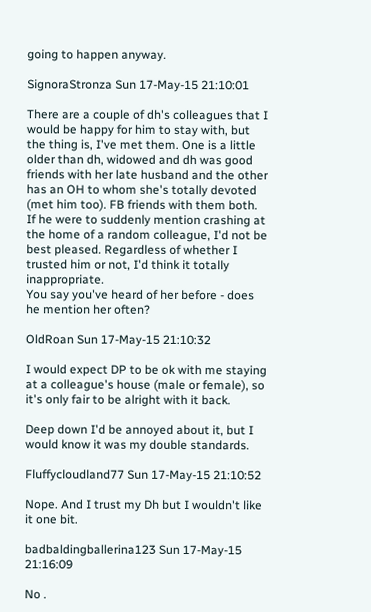going to happen anyway.

SignoraStronza Sun 17-May-15 21:10:01

There are a couple of dh's colleagues that I would be happy for him to stay with, but the thing is, I've met them. One is a little older than dh, widowed and dh was good friends with her late husband and the other has an OH to whom she's totally devoted (met him too). FB friends with them both.
If he were to suddenly mention crashing at the home of a random colleague, I'd not be best pleased. Regardless of whether I trusted him or not, I'd think it totally inappropriate.
You say you've heard of her before - does he mention her often?

OldRoan Sun 17-May-15 21:10:32

I would expect DP to be ok with me staying at a colleague's house (male or female), so it's only fair to be alright with it back.

Deep down I'd be annoyed about it, but I would know it was my double standards.

Fluffycloudland77 Sun 17-May-15 21:10:52

Nope. And I trust my Dh but I wouldn't like it one bit.

badbaldingballerina123 Sun 17-May-15 21:16:09

No .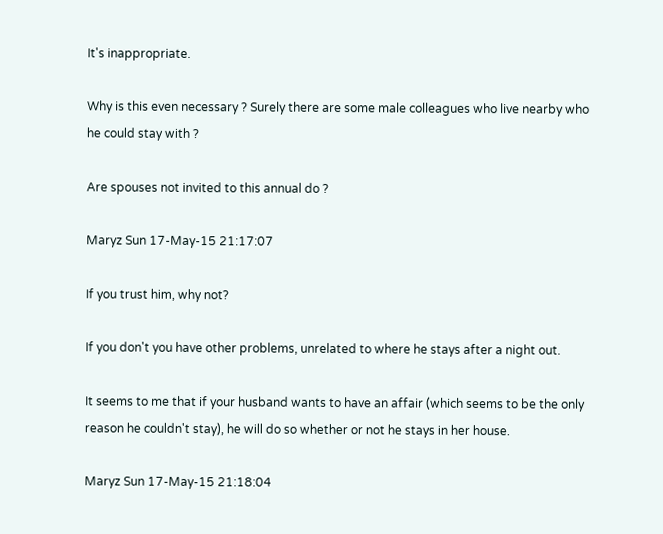It's inappropriate.

Why is this even necessary ? Surely there are some male colleagues who live nearby who he could stay with ?

Are spouses not invited to this annual do ?

Maryz Sun 17-May-15 21:17:07

If you trust him, why not?

If you don't you have other problems, unrelated to where he stays after a night out.

It seems to me that if your husband wants to have an affair (which seems to be the only reason he couldn't stay), he will do so whether or not he stays in her house.

Maryz Sun 17-May-15 21:18:04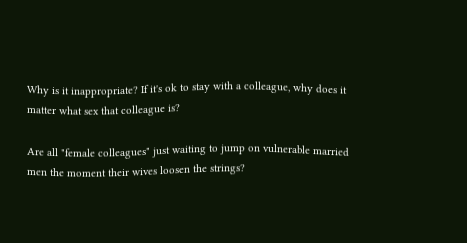Why is it inappropriate? If it's ok to stay with a colleague, why does it matter what sex that colleague is?

Are all "female colleagues" just waiting to jump on vulnerable married men the moment their wives loosen the strings?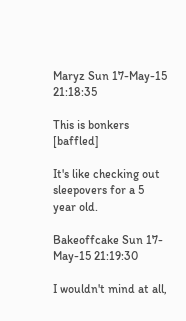Maryz Sun 17-May-15 21:18:35

This is bonkers [baffled]

It's like checking out sleepovers for a 5 year old.

Bakeoffcake Sun 17-May-15 21:19:30

I wouldn't mind at all,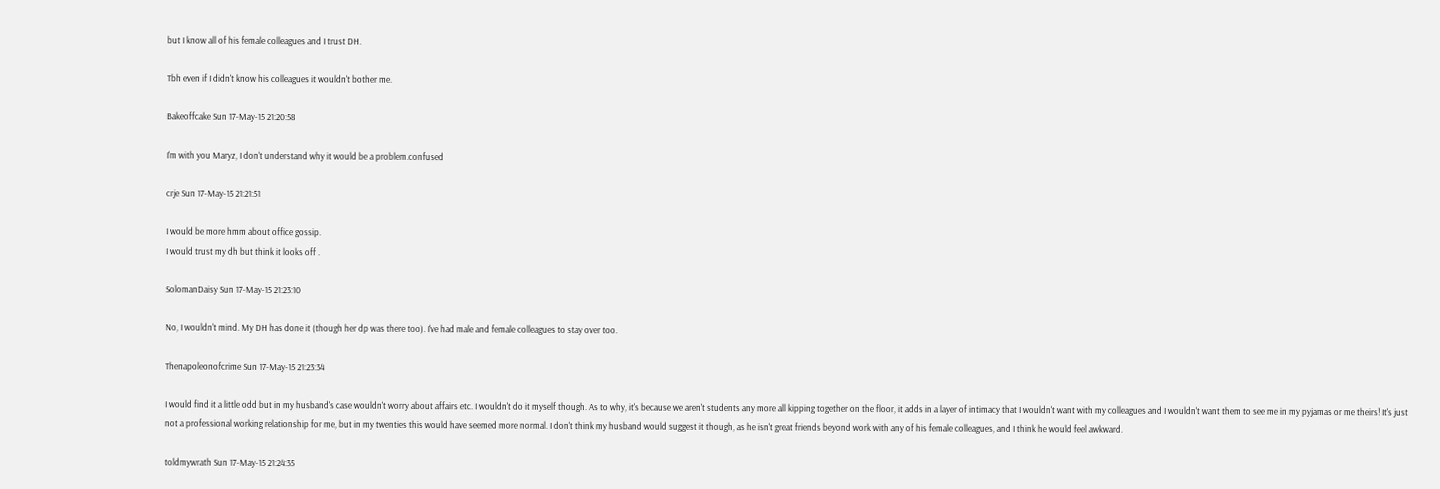but I know all of his female colleagues and I trust DH.

Tbh even if I didn't know his colleagues it wouldn't bother me.

Bakeoffcake Sun 17-May-15 21:20:58

I'm with you Maryz, I don't understand why it would be a problem.confused

crje Sun 17-May-15 21:21:51

I would be more hmm about office gossip.
I would trust my dh but think it looks off .

SolomanDaisy Sun 17-May-15 21:23:10

No, I wouldn't mind. My DH has done it (though her dp was there too). I've had male and female colleagues to stay over too.

Thenapoleonofcrime Sun 17-May-15 21:23:34

I would find it a little odd but in my husband's case wouldn't worry about affairs etc. I wouldn't do it myself though. As to why, it's because we aren't students any more all kipping together on the floor, it adds in a layer of intimacy that I wouldn't want with my colleagues and I wouldn't want them to see me in my pyjamas or me theirs! It's just not a professional working relationship for me, but in my twenties this would have seemed more normal. I don't think my husband would suggest it though, as he isn't great friends beyond work with any of his female colleagues, and I think he would feel awkward.

toldmywrath Sun 17-May-15 21:24:35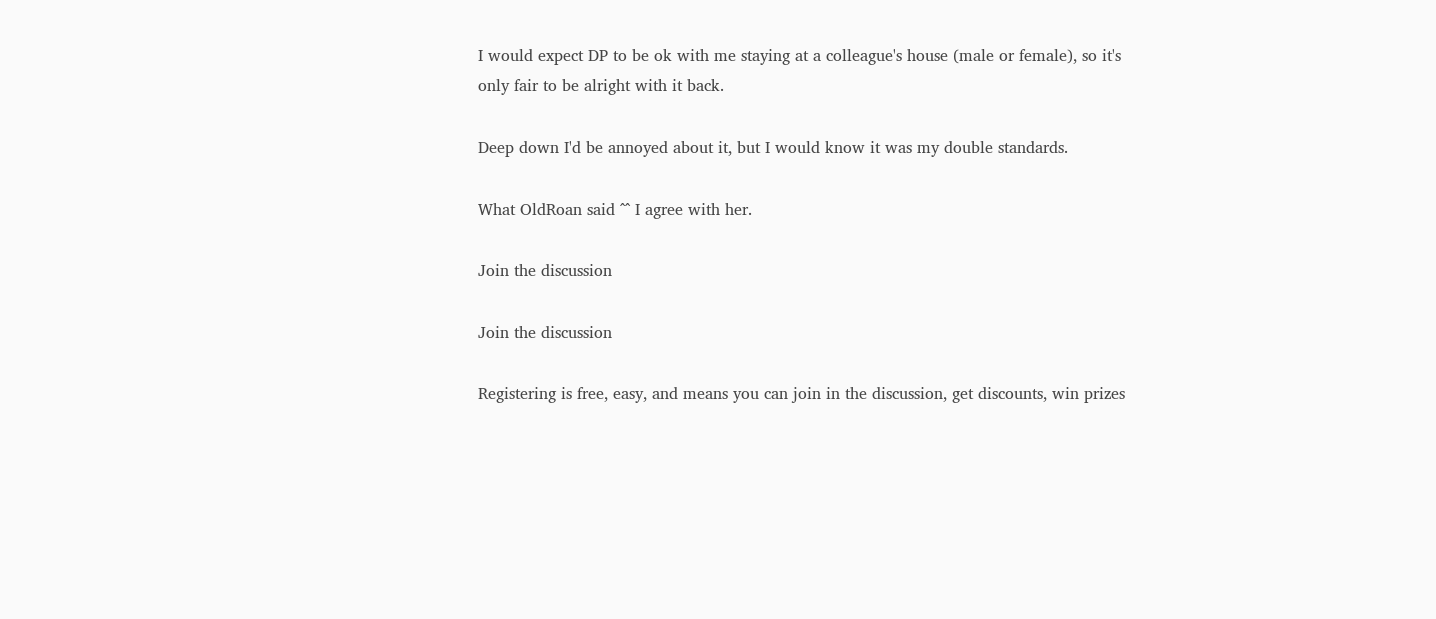I would expect DP to be ok with me staying at a colleague's house (male or female), so it's only fair to be alright with it back.

Deep down I'd be annoyed about it, but I would know it was my double standards.

What OldRoan said ^^ I agree with her.

Join the discussion

Join the discussion

Registering is free, easy, and means you can join in the discussion, get discounts, win prizes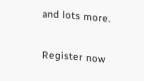and lots more.

Register now